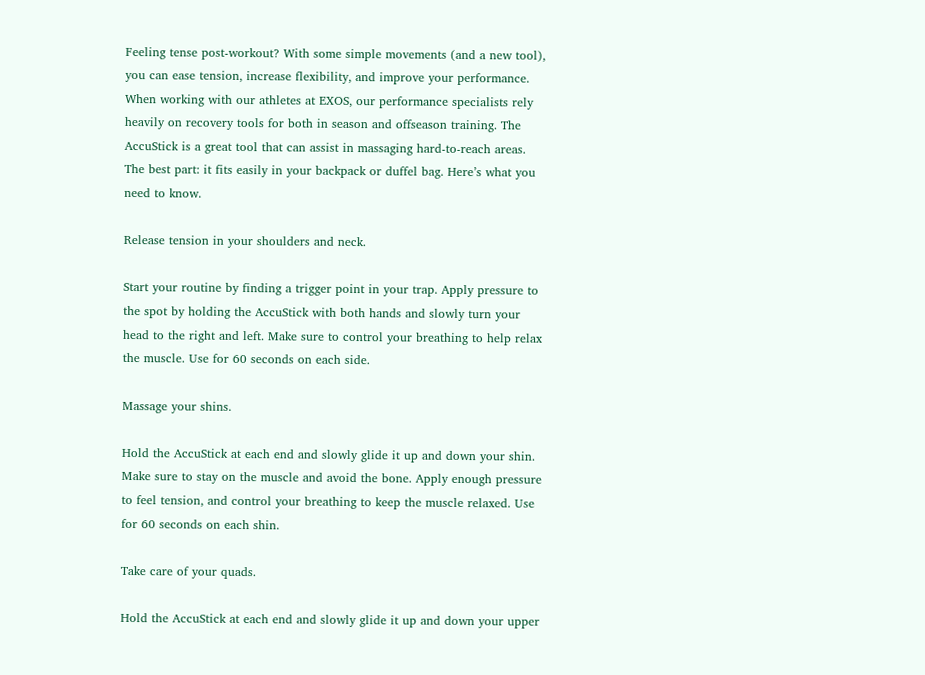Feeling tense post-workout? With some simple movements (and a new tool), you can ease tension, increase flexibility, and improve your performance. When working with our athletes at EXOS, our performance specialists rely heavily on recovery tools for both in season and offseason training. The AccuStick is a great tool that can assist in massaging hard-to-reach areas. The best part: it fits easily in your backpack or duffel bag. Here’s what you need to know.

Release tension in your shoulders and neck.

Start your routine by finding a trigger point in your trap. Apply pressure to the spot by holding the AccuStick with both hands and slowly turn your head to the right and left. Make sure to control your breathing to help relax the muscle. Use for 60 seconds on each side.

Massage your shins.

Hold the AccuStick at each end and slowly glide it up and down your shin. Make sure to stay on the muscle and avoid the bone. Apply enough pressure to feel tension, and control your breathing to keep the muscle relaxed. Use for 60 seconds on each shin.

Take care of your quads.

Hold the AccuStick at each end and slowly glide it up and down your upper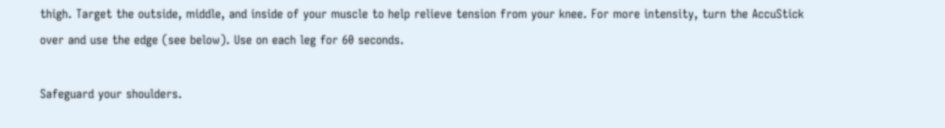thigh. Target the outside, middle, and inside of your muscle to help relieve tension from your knee. For more intensity, turn the AccuStick over and use the edge (see below). Use on each leg for 60 seconds.

Safeguard your shoulders.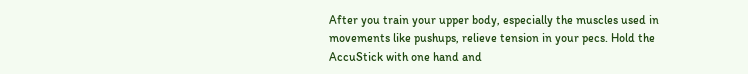After you train your upper body, especially the muscles used in movements like pushups, relieve tension in your pecs. Hold the AccuStick with one hand and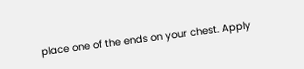place one of the ends on your chest. Apply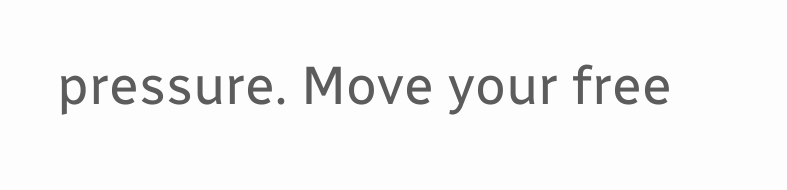pressure. Move your free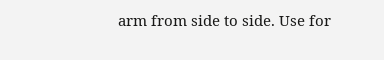arm from side to side. Use for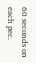60 seconds on each pec.